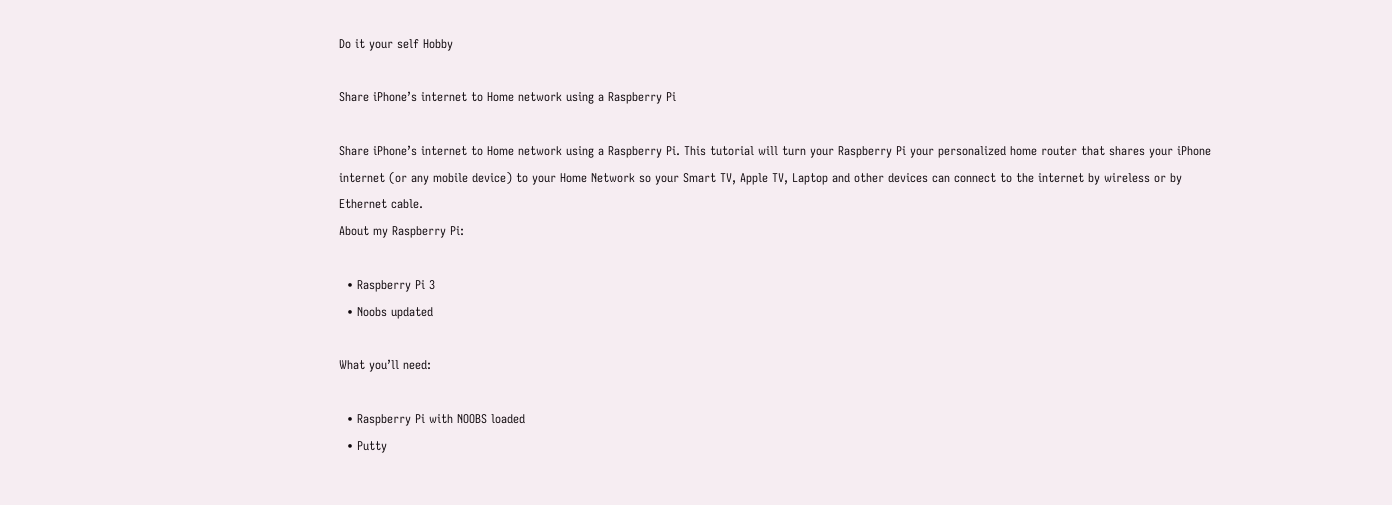Do it your self Hobby

Share iPhone’s internet to Home network using a Raspberry Pi

Share iPhone’s internet to Home network using a Raspberry Pi. This tutorial will turn your Raspberry Pi your personalized home router that shares your iPhone internet (or any mobile device) to your Home Network so your Smart TV, Apple TV, Laptop and other devices can connect to the internet by wireless or by Ethernet cable.
About my Raspberry Pi:

  • Raspberry Pi 3
  • Noobs updated

What you’ll need:

  • Raspberry Pi with NOOBS loaded
  • Putty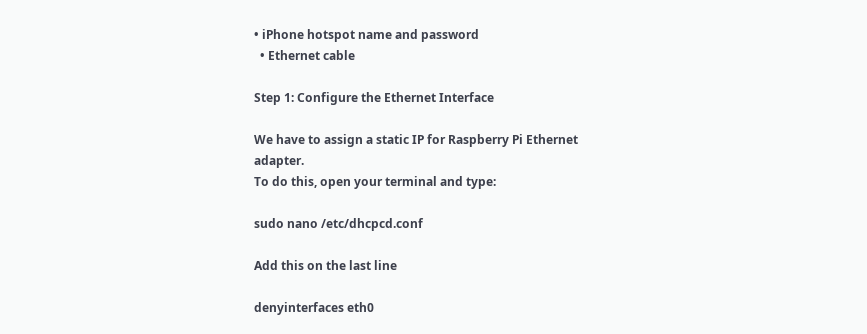• iPhone hotspot name and password
  • Ethernet cable

Step 1: Configure the Ethernet Interface

We have to assign a static IP for Raspberry Pi Ethernet adapter.
To do this, open your terminal and type:

sudo nano /etc/dhcpcd.conf

Add this on the last line

denyinterfaces eth0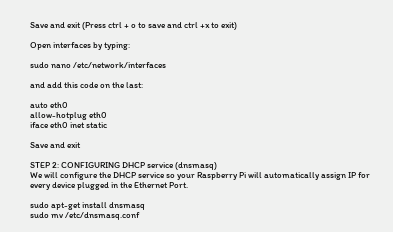Save and exit (Press ctrl + o to save and ctrl +x to exit)

Open interfaces by typing:

sudo nano /etc/network/interfaces

and add this code on the last:

auto eth0
allow-hotplug eth0
iface eth0 inet static

Save and exit

STEP 2: CONFIGURING DHCP service (dnsmasq)
We will configure the DHCP service so your Raspberry Pi will automatically assign IP for every device plugged in the Ethernet Port.

sudo apt-get install dnsmasq
sudo mv /etc/dnsmasq.conf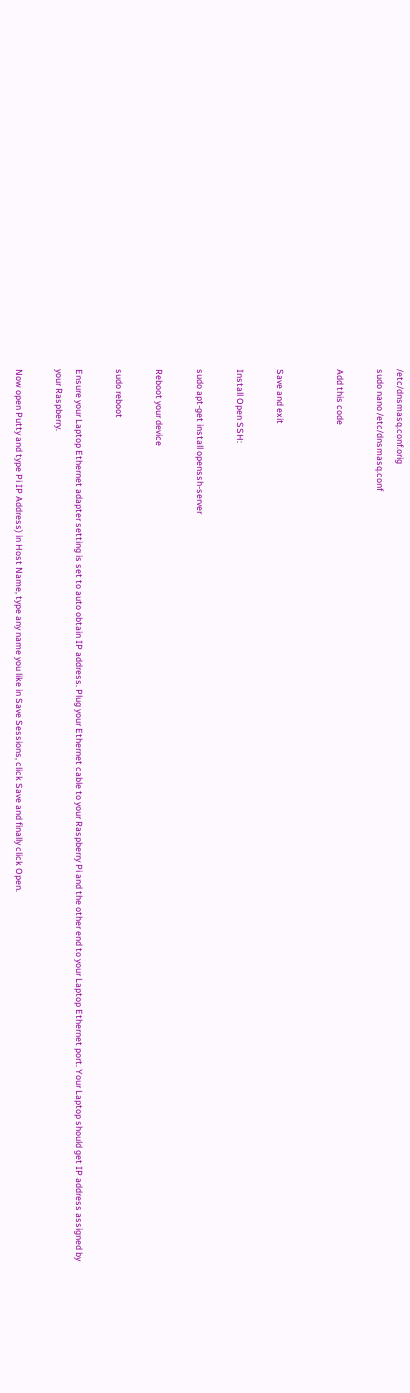/etc/dnsmasq.conf.orig
sudo nano /etc/dnsmasq.conf

Add this code


Save and exit

Install Open SSH:

sudo apt-get install openssh-server

Reboot your device

sudo reboot

Ensure your Laptop Ethernet adapter setting is set to auto obtain IP address. Plug your Ethernet cable to your Raspberry Pi and the other end to your Laptop Ethernet port. Your Laptop should get IP address assigned by your Raspberry.

Now open Putty and type Pi IP Address) in Host Name, type any name you like in Save Sessions, click Save and finally click Open.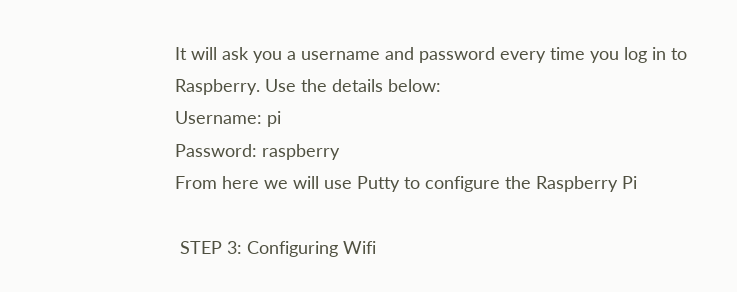It will ask you a username and password every time you log in to Raspberry. Use the details below:
Username: pi
Password: raspberry
From here we will use Putty to configure the Raspberry Pi

 STEP 3: Configuring Wifi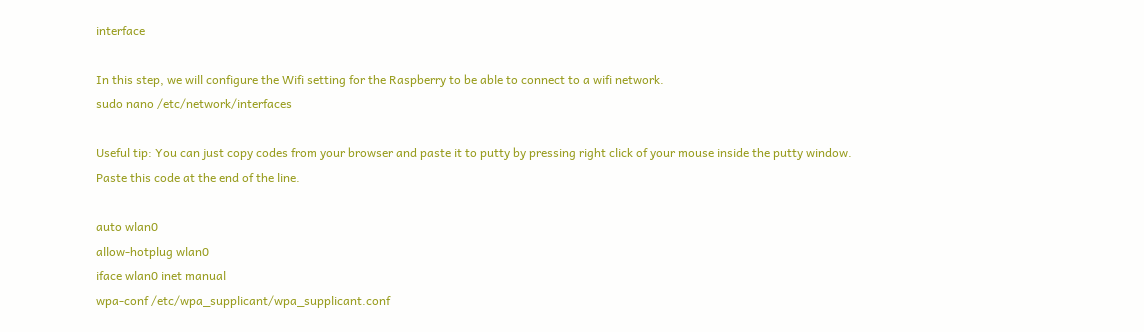interface

In this step, we will configure the Wifi setting for the Raspberry to be able to connect to a wifi network.
sudo nano /etc/network/interfaces

Useful tip: You can just copy codes from your browser and paste it to putty by pressing right click of your mouse inside the putty window.
Paste this code at the end of the line.

auto wlan0
allow-hotplug wlan0
iface wlan0 inet manual
wpa-conf /etc/wpa_supplicant/wpa_supplicant.conf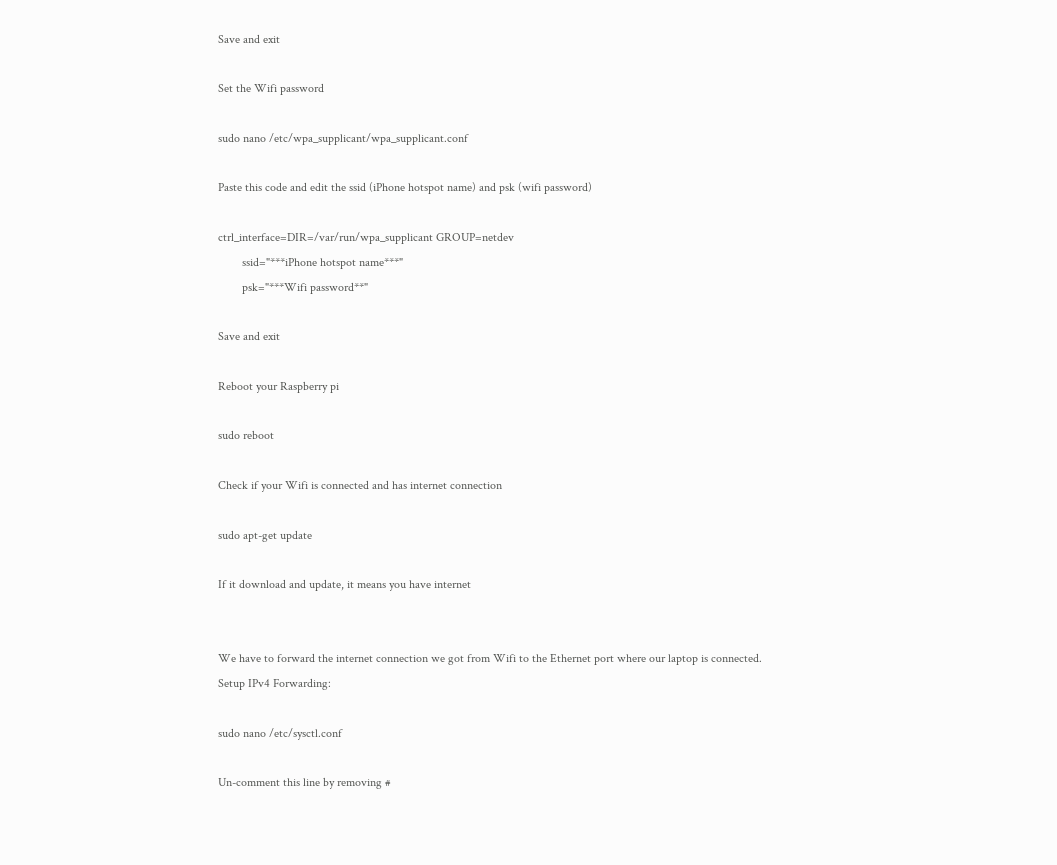Save and exit

Set the Wifi password

sudo nano /etc/wpa_supplicant/wpa_supplicant.conf

Paste this code and edit the ssid (iPhone hotspot name) and psk (wifi password)

ctrl_interface=DIR=/var/run/wpa_supplicant GROUP=netdev
        ssid="***iPhone hotspot name***"
        psk="***Wifi password**"

Save and exit

Reboot your Raspberry pi

sudo reboot

Check if your Wifi is connected and has internet connection

sudo apt-get update

If it download and update, it means you have internet


We have to forward the internet connection we got from Wifi to the Ethernet port where our laptop is connected.
Setup IPv4 Forwarding:

sudo nano /etc/sysctl.conf

Un-comment this line by removing #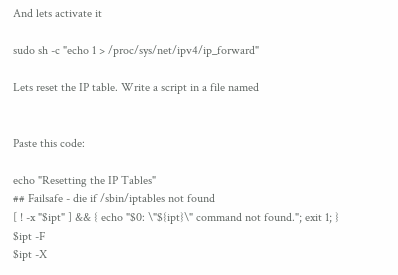And lets activate it

sudo sh -c "echo 1 > /proc/sys/net/ipv4/ip_forward"

Lets reset the IP table. Write a script in a file named


Paste this code:

echo "Resetting the IP Tables"
## Failsafe - die if /sbin/iptables not found
[ ! -x "$ipt" ] && { echo "$0: \"${ipt}\" command not found."; exit 1; }
$ipt -F
$ipt -X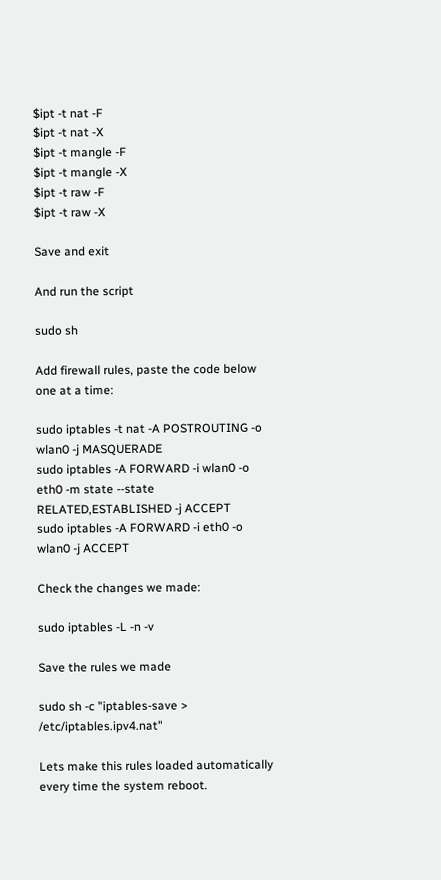$ipt -t nat -F
$ipt -t nat -X
$ipt -t mangle -F
$ipt -t mangle -X
$ipt -t raw -F
$ipt -t raw -X

Save and exit

And run the script

sudo sh

Add firewall rules, paste the code below one at a time:

sudo iptables -t nat -A POSTROUTING -o wlan0 -j MASQUERADE
sudo iptables -A FORWARD -i wlan0 -o eth0 -m state --state RELATED,ESTABLISHED -j ACCEPT
sudo iptables -A FORWARD -i eth0 -o wlan0 -j ACCEPT

Check the changes we made:

sudo iptables -L -n -v

Save the rules we made

sudo sh -c "iptables-save > /etc/iptables.ipv4.nat"

Lets make this rules loaded automatically every time the system reboot.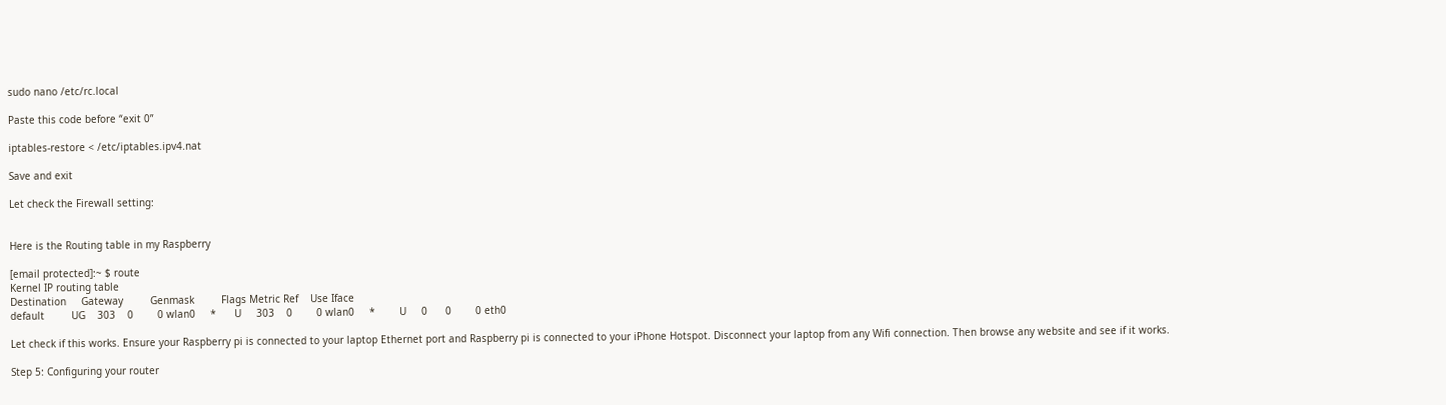sudo nano /etc/rc.local

Paste this code before “exit 0”

iptables-restore < /etc/iptables.ipv4.nat

Save and exit

Let check the Firewall setting:


Here is the Routing table in my Raspberry

[email protected]:~ $ route
Kernel IP routing table
Destination     Gateway         Genmask         Flags Metric Ref    Use Iface
default         UG    303    0        0 wlan0     *      U     303    0        0 wlan0     *        U     0      0        0 eth0

Let check if this works. Ensure your Raspberry pi is connected to your laptop Ethernet port and Raspberry pi is connected to your iPhone Hotspot. Disconnect your laptop from any Wifi connection. Then browse any website and see if it works.

Step 5: Configuring your router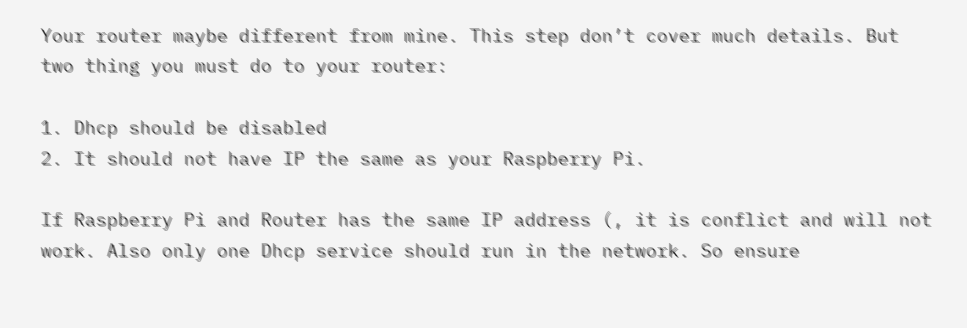Your router maybe different from mine. This step don’t cover much details. But two thing you must do to your router:

1. Dhcp should be disabled
2. It should not have IP the same as your Raspberry Pi.

If Raspberry Pi and Router has the same IP address (, it is conflict and will not work. Also only one Dhcp service should run in the network. So ensure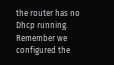the router has no Dhcp running. Remember we configured the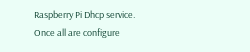Raspberry Pi Dhcp service.
Once all are configure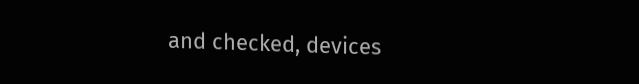and checked, devices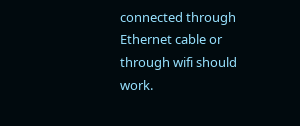connected through Ethernet cable or through wifi should work.